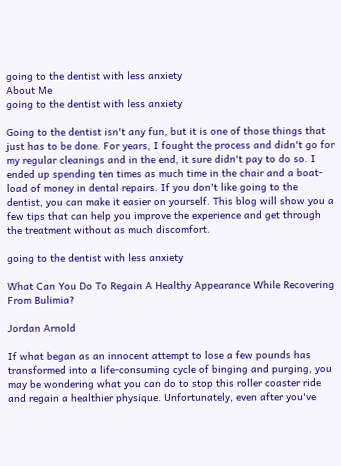going to the dentist with less anxiety
About Me
going to the dentist with less anxiety

Going to the dentist isn't any fun, but it is one of those things that just has to be done. For years, I fought the process and didn't go for my regular cleanings and in the end, it sure didn't pay to do so. I ended up spending ten times as much time in the chair and a boat-load of money in dental repairs. If you don't like going to the dentist, you can make it easier on yourself. This blog will show you a few tips that can help you improve the experience and get through the treatment without as much discomfort.

going to the dentist with less anxiety

What Can You Do To Regain A Healthy Appearance While Recovering From Bulimia?

Jordan Arnold

If what began as an innocent attempt to lose a few pounds has transformed into a life-consuming cycle of binging and purging, you may be wondering what you can do to stop this roller coaster ride and regain a healthier physique. Unfortunately, even after you've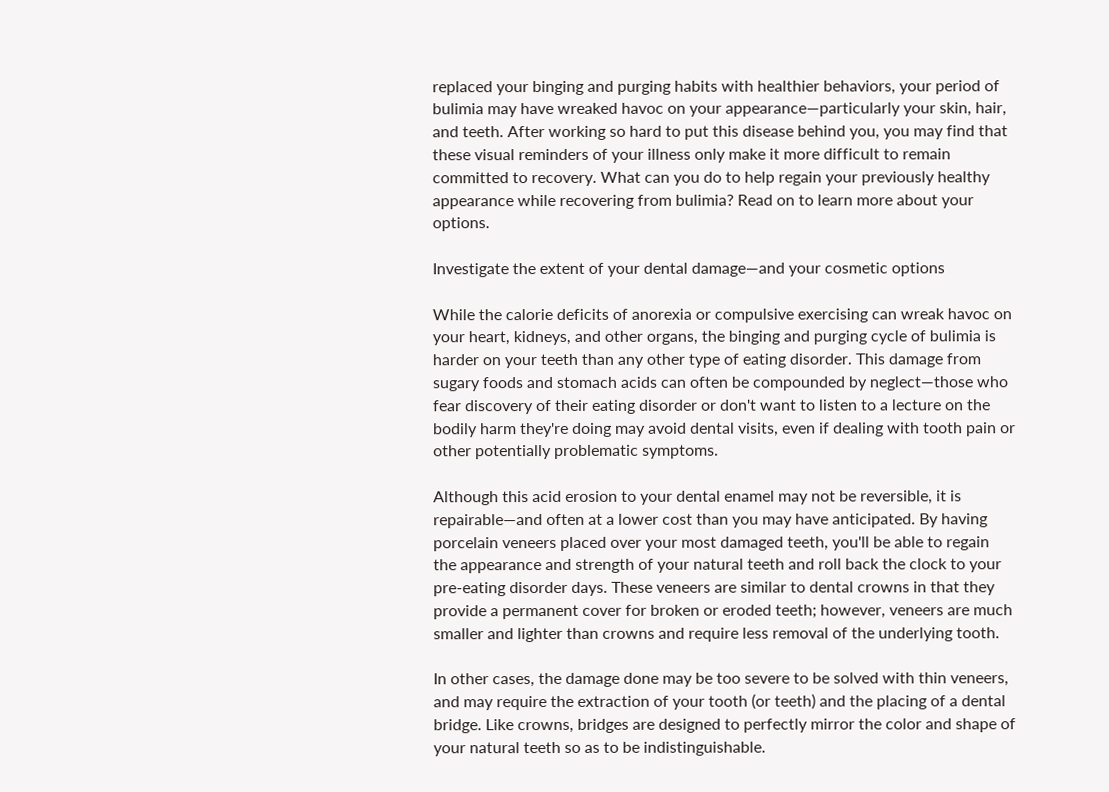replaced your binging and purging habits with healthier behaviors, your period of bulimia may have wreaked havoc on your appearance—particularly your skin, hair, and teeth. After working so hard to put this disease behind you, you may find that these visual reminders of your illness only make it more difficult to remain committed to recovery. What can you do to help regain your previously healthy appearance while recovering from bulimia? Read on to learn more about your options.

Investigate the extent of your dental damage—and your cosmetic options

While the calorie deficits of anorexia or compulsive exercising can wreak havoc on your heart, kidneys, and other organs, the binging and purging cycle of bulimia is harder on your teeth than any other type of eating disorder. This damage from sugary foods and stomach acids can often be compounded by neglect—those who fear discovery of their eating disorder or don't want to listen to a lecture on the bodily harm they're doing may avoid dental visits, even if dealing with tooth pain or other potentially problematic symptoms.

Although this acid erosion to your dental enamel may not be reversible, it is repairable—and often at a lower cost than you may have anticipated. By having porcelain veneers placed over your most damaged teeth, you'll be able to regain the appearance and strength of your natural teeth and roll back the clock to your pre-eating disorder days. These veneers are similar to dental crowns in that they provide a permanent cover for broken or eroded teeth; however, veneers are much smaller and lighter than crowns and require less removal of the underlying tooth.

In other cases, the damage done may be too severe to be solved with thin veneers, and may require the extraction of your tooth (or teeth) and the placing of a dental bridge. Like crowns, bridges are designed to perfectly mirror the color and shape of your natural teeth so as to be indistinguishable.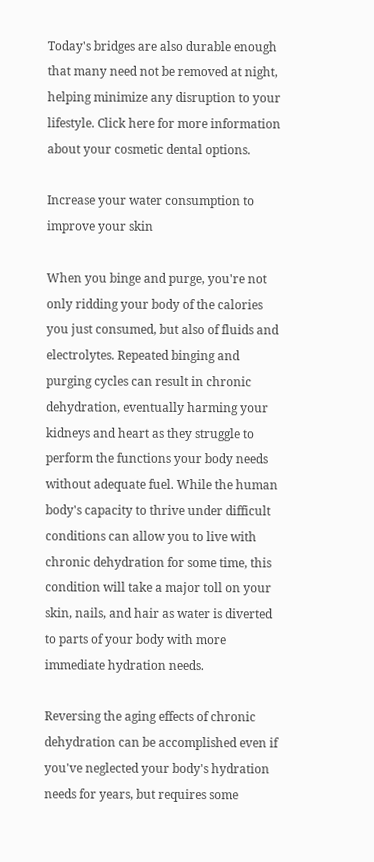Today's bridges are also durable enough that many need not be removed at night, helping minimize any disruption to your lifestyle. Click here for more information about your cosmetic dental options.

Increase your water consumption to improve your skin

When you binge and purge, you're not only ridding your body of the calories you just consumed, but also of fluids and electrolytes. Repeated binging and purging cycles can result in chronic dehydration, eventually harming your kidneys and heart as they struggle to perform the functions your body needs without adequate fuel. While the human body's capacity to thrive under difficult conditions can allow you to live with chronic dehydration for some time, this condition will take a major toll on your skin, nails, and hair as water is diverted to parts of your body with more immediate hydration needs.

Reversing the aging effects of chronic dehydration can be accomplished even if you've neglected your body's hydration needs for years, but requires some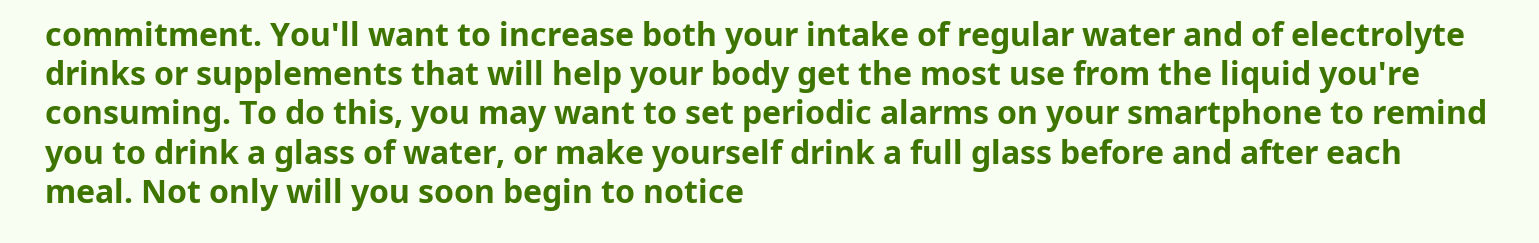commitment. You'll want to increase both your intake of regular water and of electrolyte drinks or supplements that will help your body get the most use from the liquid you're consuming. To do this, you may want to set periodic alarms on your smartphone to remind you to drink a glass of water, or make yourself drink a full glass before and after each meal. Not only will you soon begin to notice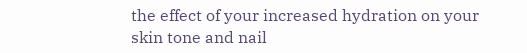the effect of your increased hydration on your skin tone and nail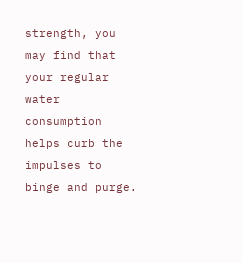strength, you may find that your regular water consumption helps curb the impulses to binge and purge.